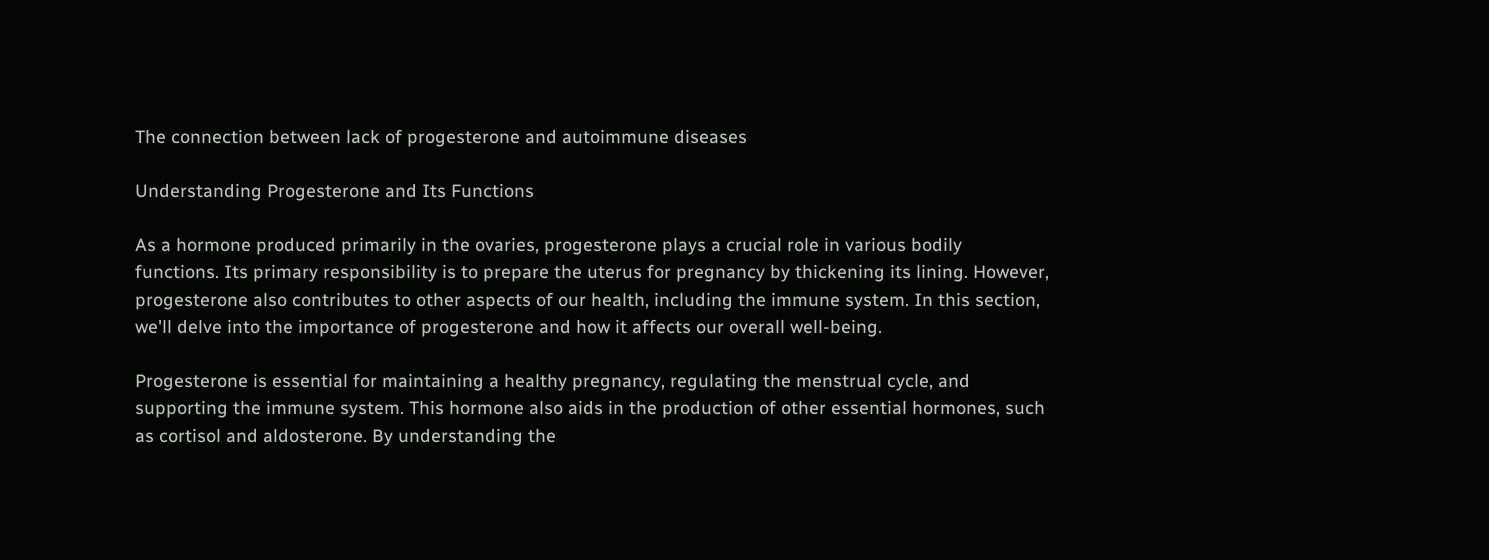The connection between lack of progesterone and autoimmune diseases

Understanding Progesterone and Its Functions

As a hormone produced primarily in the ovaries, progesterone plays a crucial role in various bodily functions. Its primary responsibility is to prepare the uterus for pregnancy by thickening its lining. However, progesterone also contributes to other aspects of our health, including the immune system. In this section, we'll delve into the importance of progesterone and how it affects our overall well-being.

Progesterone is essential for maintaining a healthy pregnancy, regulating the menstrual cycle, and supporting the immune system. This hormone also aids in the production of other essential hormones, such as cortisol and aldosterone. By understanding the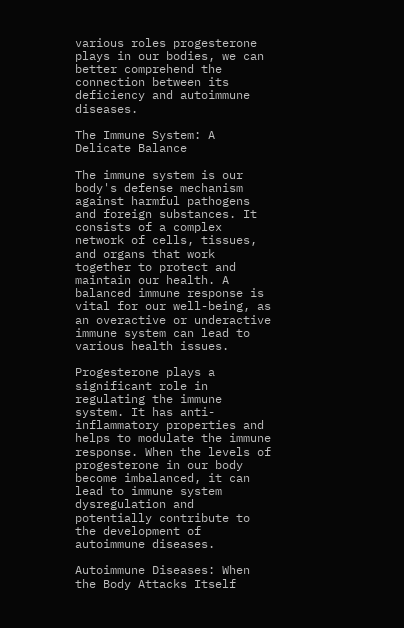various roles progesterone plays in our bodies, we can better comprehend the connection between its deficiency and autoimmune diseases.

The Immune System: A Delicate Balance

The immune system is our body's defense mechanism against harmful pathogens and foreign substances. It consists of a complex network of cells, tissues, and organs that work together to protect and maintain our health. A balanced immune response is vital for our well-being, as an overactive or underactive immune system can lead to various health issues.

Progesterone plays a significant role in regulating the immune system. It has anti-inflammatory properties and helps to modulate the immune response. When the levels of progesterone in our body become imbalanced, it can lead to immune system dysregulation and potentially contribute to the development of autoimmune diseases.

Autoimmune Diseases: When the Body Attacks Itself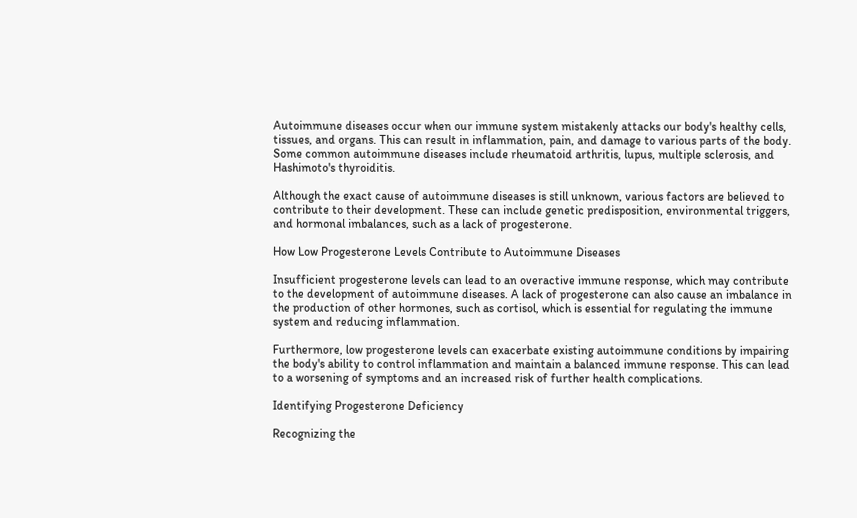Autoimmune diseases occur when our immune system mistakenly attacks our body's healthy cells, tissues, and organs. This can result in inflammation, pain, and damage to various parts of the body. Some common autoimmune diseases include rheumatoid arthritis, lupus, multiple sclerosis, and Hashimoto's thyroiditis.

Although the exact cause of autoimmune diseases is still unknown, various factors are believed to contribute to their development. These can include genetic predisposition, environmental triggers, and hormonal imbalances, such as a lack of progesterone.

How Low Progesterone Levels Contribute to Autoimmune Diseases

Insufficient progesterone levels can lead to an overactive immune response, which may contribute to the development of autoimmune diseases. A lack of progesterone can also cause an imbalance in the production of other hormones, such as cortisol, which is essential for regulating the immune system and reducing inflammation.

Furthermore, low progesterone levels can exacerbate existing autoimmune conditions by impairing the body's ability to control inflammation and maintain a balanced immune response. This can lead to a worsening of symptoms and an increased risk of further health complications.

Identifying Progesterone Deficiency

Recognizing the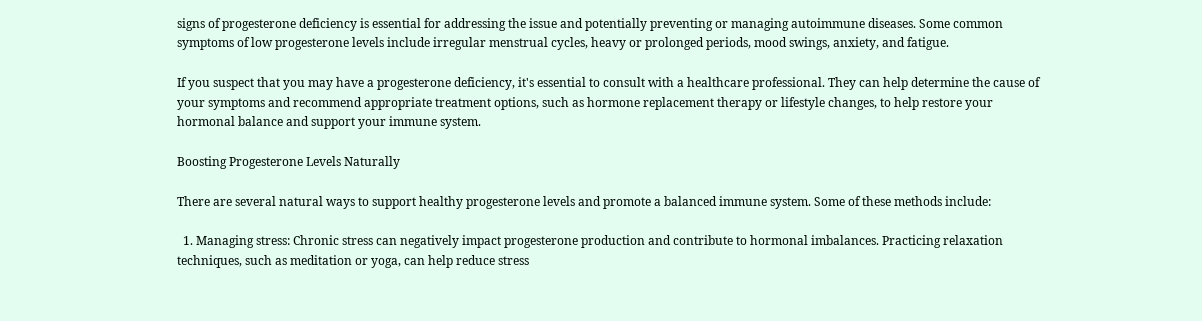signs of progesterone deficiency is essential for addressing the issue and potentially preventing or managing autoimmune diseases. Some common symptoms of low progesterone levels include irregular menstrual cycles, heavy or prolonged periods, mood swings, anxiety, and fatigue.

If you suspect that you may have a progesterone deficiency, it's essential to consult with a healthcare professional. They can help determine the cause of your symptoms and recommend appropriate treatment options, such as hormone replacement therapy or lifestyle changes, to help restore your hormonal balance and support your immune system.

Boosting Progesterone Levels Naturally

There are several natural ways to support healthy progesterone levels and promote a balanced immune system. Some of these methods include:

  1. Managing stress: Chronic stress can negatively impact progesterone production and contribute to hormonal imbalances. Practicing relaxation techniques, such as meditation or yoga, can help reduce stress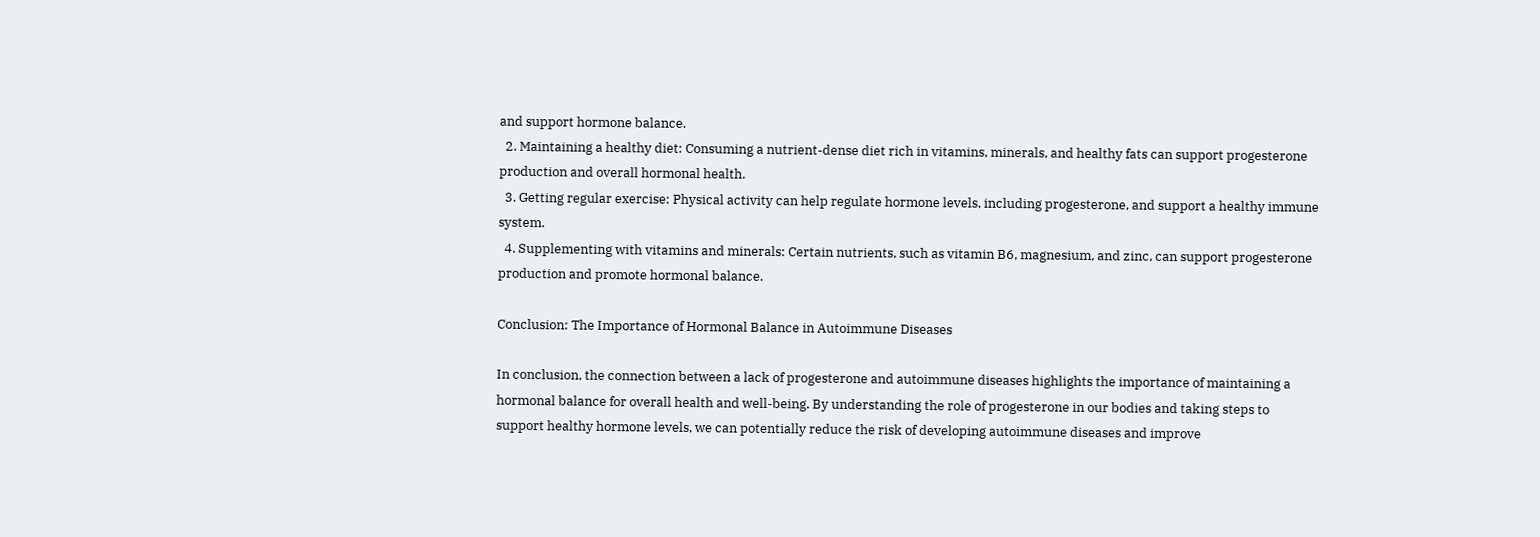and support hormone balance.
  2. Maintaining a healthy diet: Consuming a nutrient-dense diet rich in vitamins, minerals, and healthy fats can support progesterone production and overall hormonal health.
  3. Getting regular exercise: Physical activity can help regulate hormone levels, including progesterone, and support a healthy immune system.
  4. Supplementing with vitamins and minerals: Certain nutrients, such as vitamin B6, magnesium, and zinc, can support progesterone production and promote hormonal balance.

Conclusion: The Importance of Hormonal Balance in Autoimmune Diseases

In conclusion, the connection between a lack of progesterone and autoimmune diseases highlights the importance of maintaining a hormonal balance for overall health and well-being. By understanding the role of progesterone in our bodies and taking steps to support healthy hormone levels, we can potentially reduce the risk of developing autoimmune diseases and improve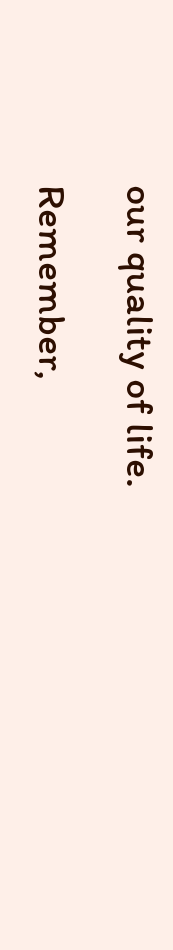our quality of life.

Remember,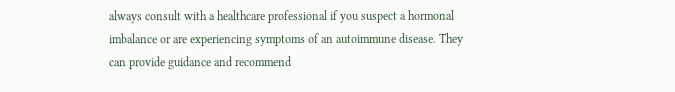always consult with a healthcare professional if you suspect a hormonal imbalance or are experiencing symptoms of an autoimmune disease. They can provide guidance and recommend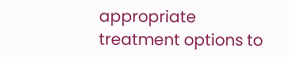appropriate treatment options to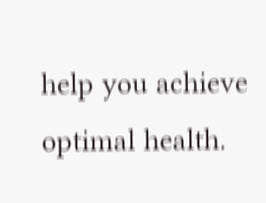help you achieve optimal health.